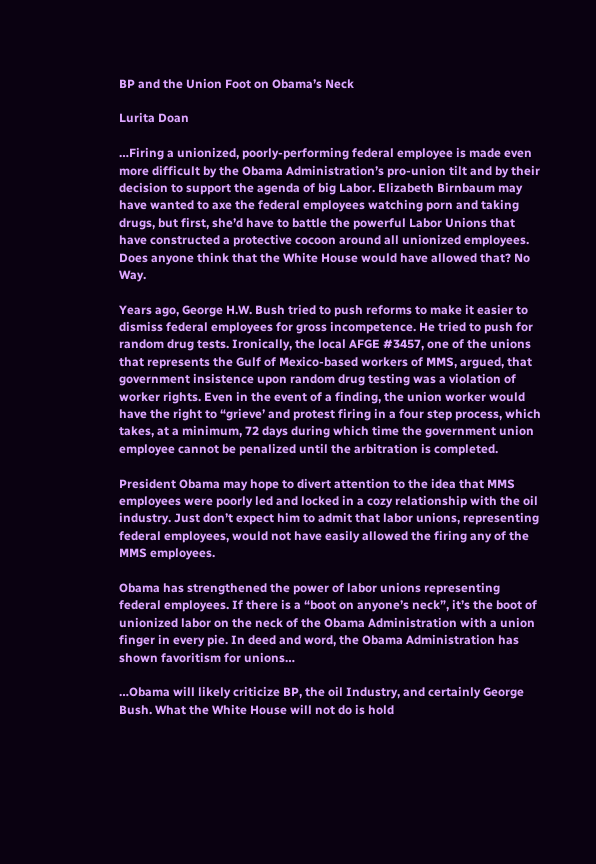BP and the Union Foot on Obama’s Neck

Lurita Doan

…Firing a unionized, poorly-performing federal employee is made even more difficult by the Obama Administration’s pro-union tilt and by their decision to support the agenda of big Labor. Elizabeth Birnbaum may have wanted to axe the federal employees watching porn and taking drugs, but first, she’d have to battle the powerful Labor Unions that have constructed a protective cocoon around all unionized employees. Does anyone think that the White House would have allowed that? No Way.

Years ago, George H.W. Bush tried to push reforms to make it easier to dismiss federal employees for gross incompetence. He tried to push for random drug tests. Ironically, the local AFGE #3457, one of the unions that represents the Gulf of Mexico-based workers of MMS, argued, that government insistence upon random drug testing was a violation of worker rights. Even in the event of a finding, the union worker would have the right to “grieve’ and protest firing in a four step process, which takes, at a minimum, 72 days during which time the government union employee cannot be penalized until the arbitration is completed.

President Obama may hope to divert attention to the idea that MMS employees were poorly led and locked in a cozy relationship with the oil industry. Just don’t expect him to admit that labor unions, representing federal employees, would not have easily allowed the firing any of the MMS employees.

Obama has strengthened the power of labor unions representing federal employees. If there is a “boot on anyone’s neck”, it’s the boot of unionized labor on the neck of the Obama Administration with a union finger in every pie. In deed and word, the Obama Administration has shown favoritism for unions…

…Obama will likely criticize BP, the oil Industry, and certainly George Bush. What the White House will not do is hold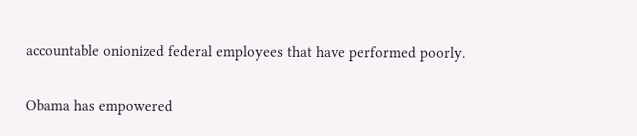accountable onionized federal employees that have performed poorly.

Obama has empowered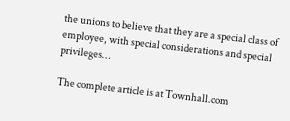the unions to believe that they are a special class of employee, with special considerations and special privileges…

The complete article is at Townhall.com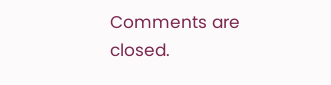Comments are closed.